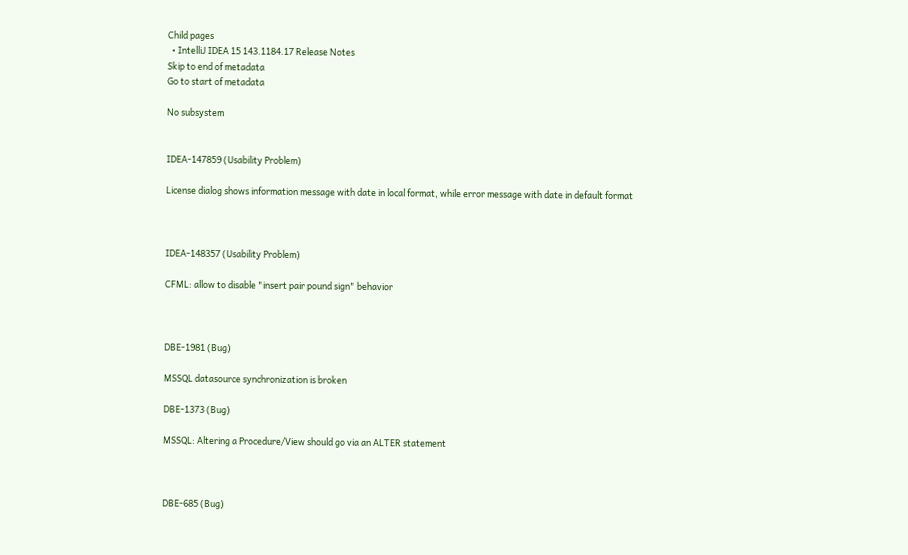Child pages
  • IntelliJ IDEA 15 143.1184.17 Release Notes
Skip to end of metadata
Go to start of metadata

No subsystem


IDEA-147859 (Usability Problem)

License dialog shows information message with date in local format, while error message with date in default format



IDEA-148357 (Usability Problem)

CFML: allow to disable "insert pair pound sign" behavior



DBE-1981 (Bug)

MSSQL datasource synchronization is broken

DBE-1373 (Bug)

MSSQL: Altering a Procedure/View should go via an ALTER statement



DBE-685 (Bug)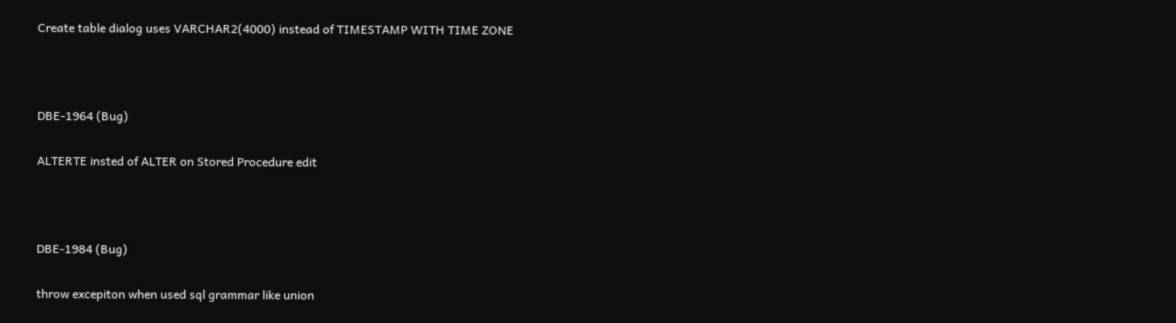Create table dialog uses VARCHAR2(4000) instead of TIMESTAMP WITH TIME ZONE



DBE-1964 (Bug)

ALTERTE insted of ALTER on Stored Procedure edit



DBE-1984 (Bug)

throw excepiton when used sql grammar like union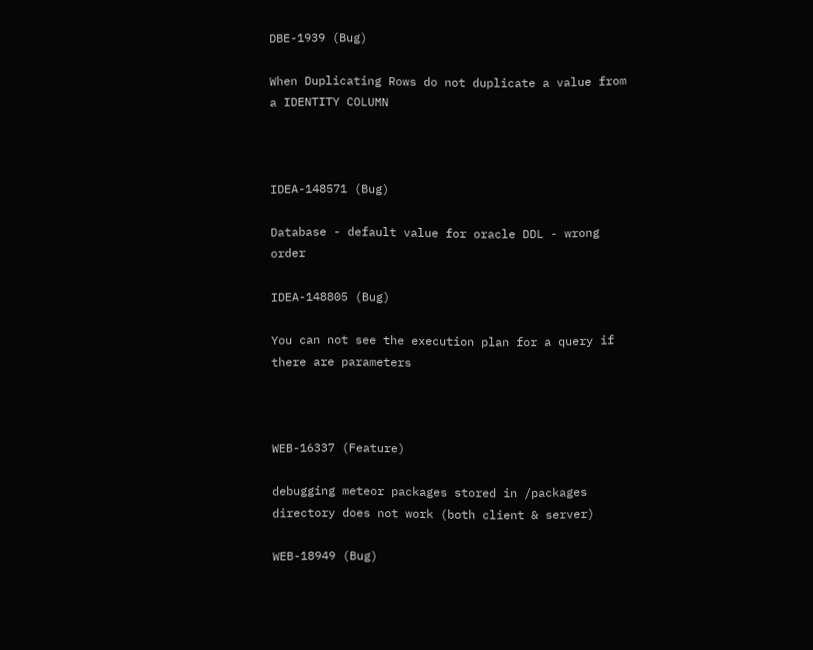DBE-1939 (Bug)

When Duplicating Rows do not duplicate a value from a IDENTITY COLUMN



IDEA-148571 (Bug)

Database - default value for oracle DDL - wrong order

IDEA-148805 (Bug)

You can not see the execution plan for a query if there are parameters



WEB-16337 (Feature)

debugging meteor packages stored in /packages directory does not work (both client & server)

WEB-18949 (Bug)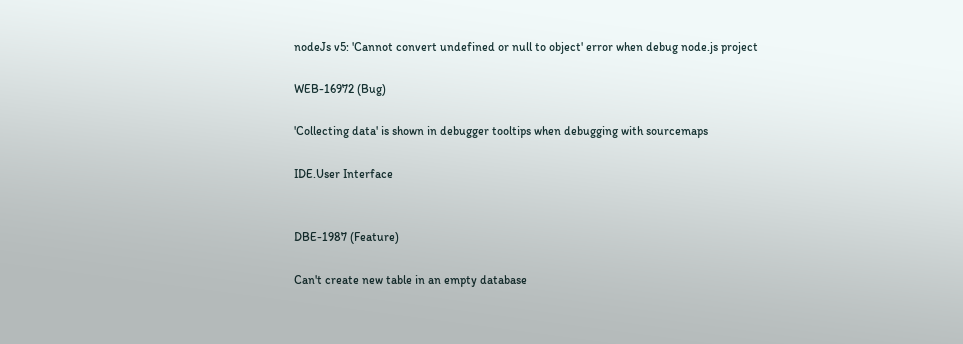nodeJs v5: 'Cannot convert undefined or null to object' error when debug node.js project

WEB-16972 (Bug)

'Collecting data' is shown in debugger tooltips when debugging with sourcemaps

IDE.User Interface


DBE-1987 (Feature)

Can't create new table in an empty database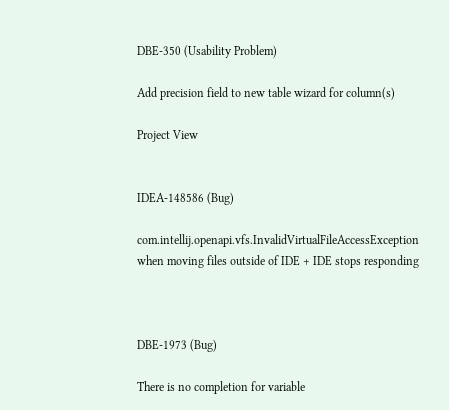DBE-350 (Usability Problem)

Add precision field to new table wizard for column(s)

Project View


IDEA-148586 (Bug)

com.intellij.openapi.vfs.InvalidVirtualFileAccessException when moving files outside of IDE + IDE stops responding



DBE-1973 (Bug)

There is no completion for variable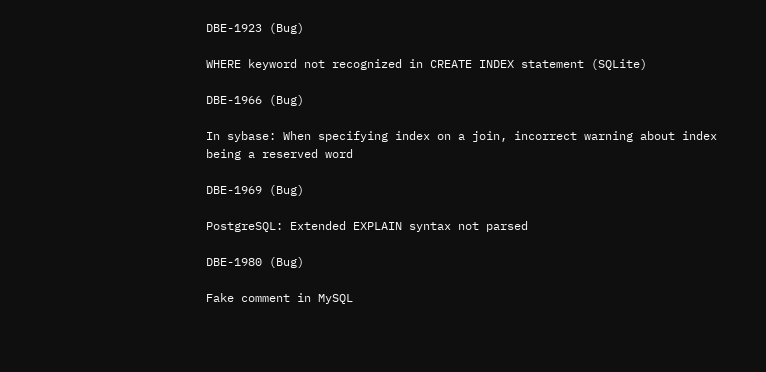DBE-1923 (Bug)

WHERE keyword not recognized in CREATE INDEX statement (SQLite)

DBE-1966 (Bug)

In sybase: When specifying index on a join, incorrect warning about index being a reserved word

DBE-1969 (Bug)

PostgreSQL: Extended EXPLAIN syntax not parsed

DBE-1980 (Bug)

Fake comment in MySQL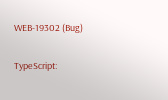WEB-19302 (Bug)

TypeScript: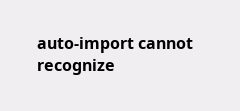auto-import cannot recognize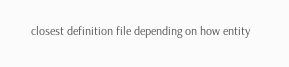closest definition file depending on how entity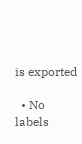is exported

  • No labels